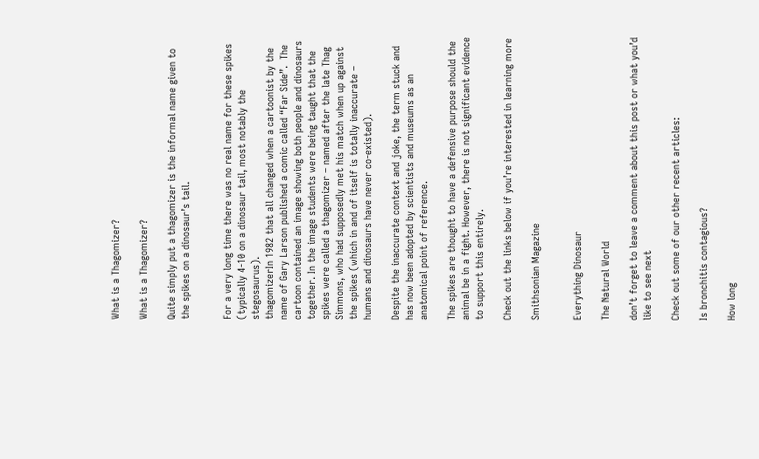What is a Thagomizer?

What is a Thagomizer?

Quite simply put a thagomizer is the informal name given to the spikes on a dinosaur’s tail.


For a very long time there was no real name for these spikes (typically 4-10 on a dinosaur tail, most notably the stegosaurus).
thagomizerIn 1982 that all changed when a cartoonist by the name of Gary Larson published a comic called “Far Side”.  The cartoon contained an image showing both people and dinosaurs together. In the image students were being taught that the spikes were called a thagomizer – named after the late Thag Simmons, who had supposedly met his match when up against the spikes (which in and of itself is totally inaccurate – humans and dinosaurs have never co-existed).

Despite the inaccurate context and joke, the term stuck and has now been adopted by scientists and museums as an anatomical point of reference.

The spikes are thought to have a defensive purpose should the animal be in a fight. However, there is not significant evidence to support this entirely.

Check out the links below if you’re interested in learning more

Smithsonian Magazine


Everything Dinosaur

The Natural World

don’t forget to leave a comment about this post or what you’d like to see next

Check out some of our other recent articles:

Is bronchitis contagious?

How long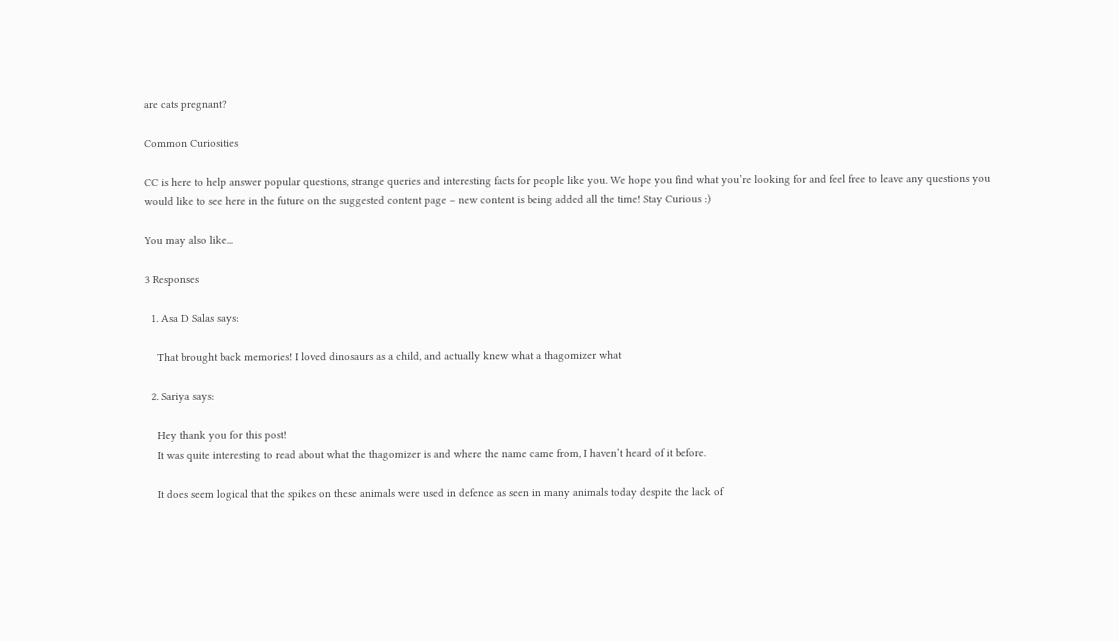are cats pregnant?

Common Curiosities

CC is here to help answer popular questions, strange queries and interesting facts for people like you. We hope you find what you’re looking for and feel free to leave any questions you would like to see here in the future on the suggested content page – new content is being added all the time! Stay Curious :)

You may also like...

3 Responses

  1. Asa D Salas says:

    That brought back memories! I loved dinosaurs as a child, and actually knew what a thagomizer what

  2. Sariya says:

    Hey thank you for this post!
    It was quite interesting to read about what the thagomizer is and where the name came from, I haven’t heard of it before.

    It does seem logical that the spikes on these animals were used in defence as seen in many animals today despite the lack of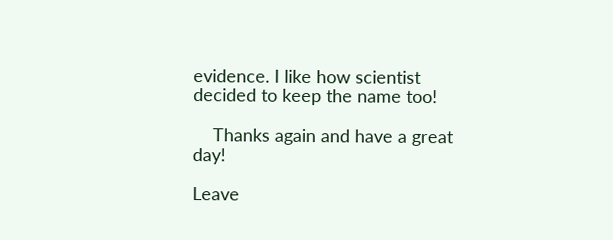evidence. I like how scientist decided to keep the name too!

    Thanks again and have a great day!

Leave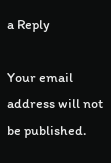a Reply

Your email address will not be published.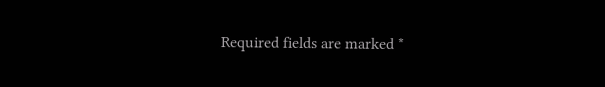Required fields are marked *